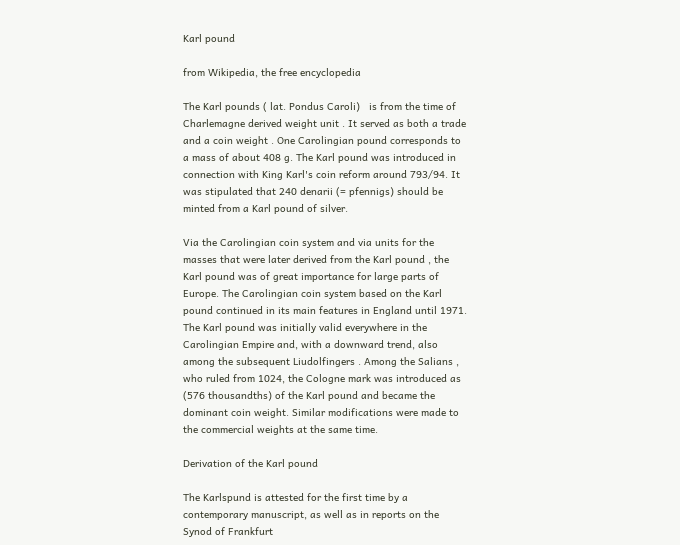Karl pound

from Wikipedia, the free encyclopedia

The Karl pounds ( lat. Pondus Caroli)   is from the time of Charlemagne derived weight unit . It served as both a trade and a coin weight . One Carolingian pound corresponds to a mass of about 408 g. The Karl pound was introduced in connection with King Karl's coin reform around 793/94. It was stipulated that 240 denarii (= pfennigs) should be minted from a Karl pound of silver.

Via the Carolingian coin system and via units for the masses that were later derived from the Karl pound , the Karl pound was of great importance for large parts of Europe. The Carolingian coin system based on the Karl pound continued in its main features in England until 1971. The Karl pound was initially valid everywhere in the Carolingian Empire and, with a downward trend, also among the subsequent Liudolfingers . Among the Salians , who ruled from 1024, the Cologne mark was introduced as (576 thousandths) of the Karl pound and became the dominant coin weight. Similar modifications were made to the commercial weights at the same time.

Derivation of the Karl pound

The Karlspund is attested for the first time by a contemporary manuscript, as well as in reports on the Synod of Frankfurt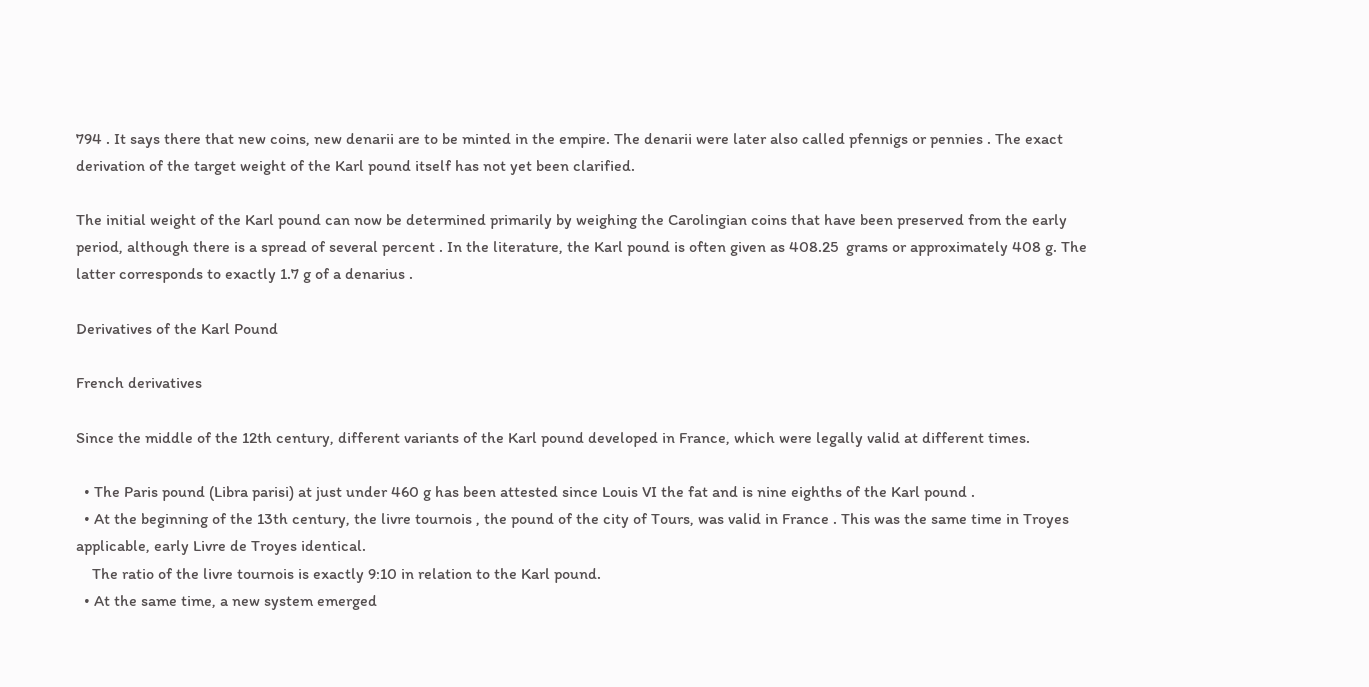794 . It says there that new coins, new denarii are to be minted in the empire. The denarii were later also called pfennigs or pennies . The exact derivation of the target weight of the Karl pound itself has not yet been clarified.

The initial weight of the Karl pound can now be determined primarily by weighing the Carolingian coins that have been preserved from the early period, although there is a spread of several percent . In the literature, the Karl pound is often given as 408.25  grams or approximately 408 g. The latter corresponds to exactly 1.7 g of a denarius .

Derivatives of the Karl Pound

French derivatives

Since the middle of the 12th century, different variants of the Karl pound developed in France, which were legally valid at different times.

  • The Paris pound (Libra parisi) at just under 460 g has been attested since Louis VI the fat and is nine eighths of the Karl pound .
  • At the beginning of the 13th century, the livre tournois , the pound of the city of Tours, was valid in France . This was the same time in Troyes applicable, early Livre de Troyes identical.
    The ratio of the livre tournois is exactly 9:10 in relation to the Karl pound.
  • At the same time, a new system emerged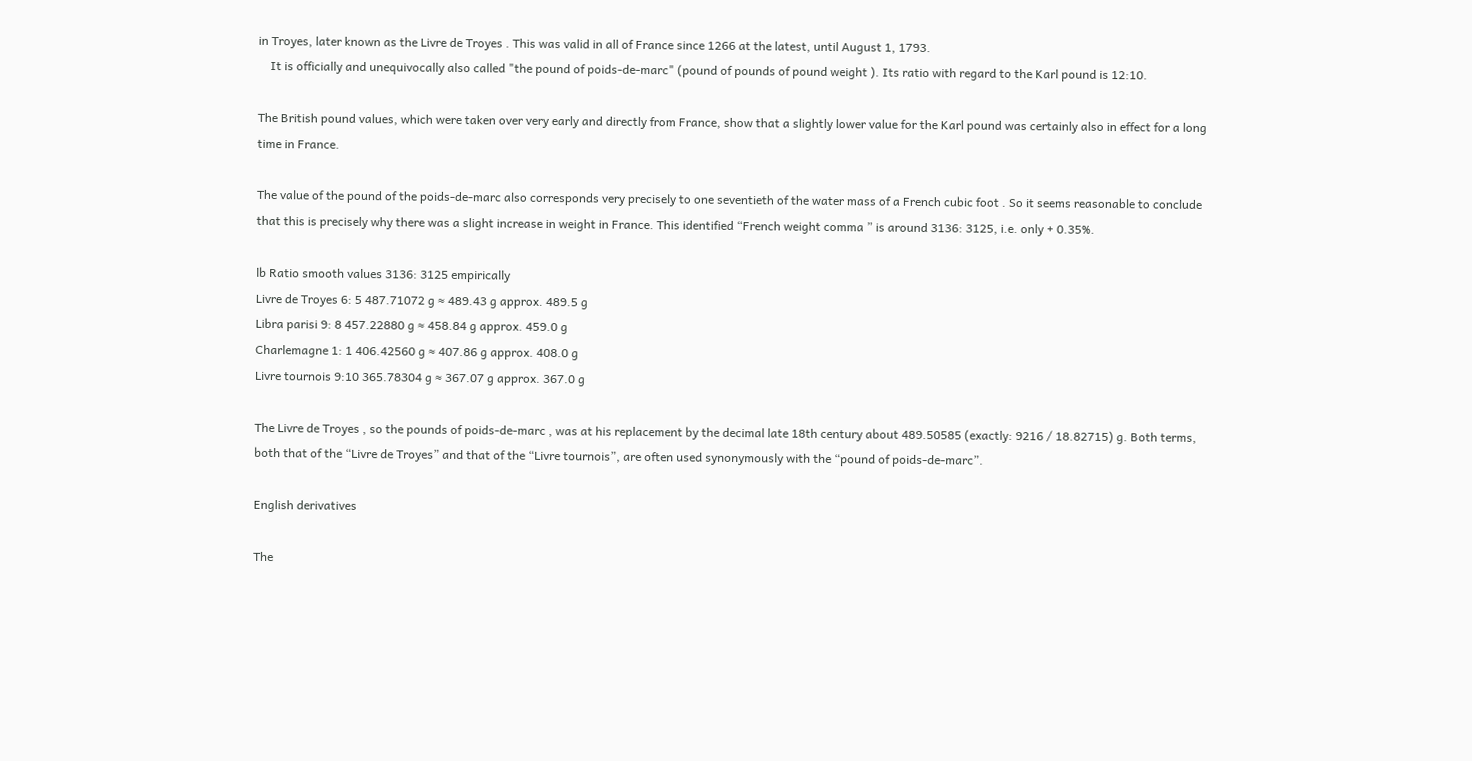in Troyes, later known as the Livre de Troyes . This was valid in all of France since 1266 at the latest, until August 1, 1793.
    It is officially and unequivocally also called "the pound of poids-de-marc" (pound of pounds of pound weight ). Its ratio with regard to the Karl pound is 12:10.

The British pound values, which were taken over very early and directly from France, show that a slightly lower value for the Karl pound was certainly also in effect for a long time in France.

The value of the pound of the poids-de-marc also corresponds very precisely to one seventieth of the water mass of a French cubic foot . So it seems reasonable to conclude that this is precisely why there was a slight increase in weight in France. This identified “French weight comma ” is around 3136: 3125, i.e. only + 0.35%.

lb Ratio smooth values 3136: 3125 empirically
Livre de Troyes 6: 5 487.71072 g ≈ 489.43 g approx. 489.5 g
Libra parisi 9: 8 457.22880 g ≈ 458.84 g approx. 459.0 g
Charlemagne 1: 1 406.42560 g ≈ 407.86 g approx. 408.0 g
Livre tournois 9:10 365.78304 g ≈ 367.07 g approx. 367.0 g

The Livre de Troyes , so the pounds of poids-de-marc , was at his replacement by the decimal late 18th century about 489.50585 (exactly: 9216 / 18.82715) g. Both terms, both that of the “Livre de Troyes” and that of the “Livre tournois”, are often used synonymously with the “pound of poids-de-marc”.

English derivatives

The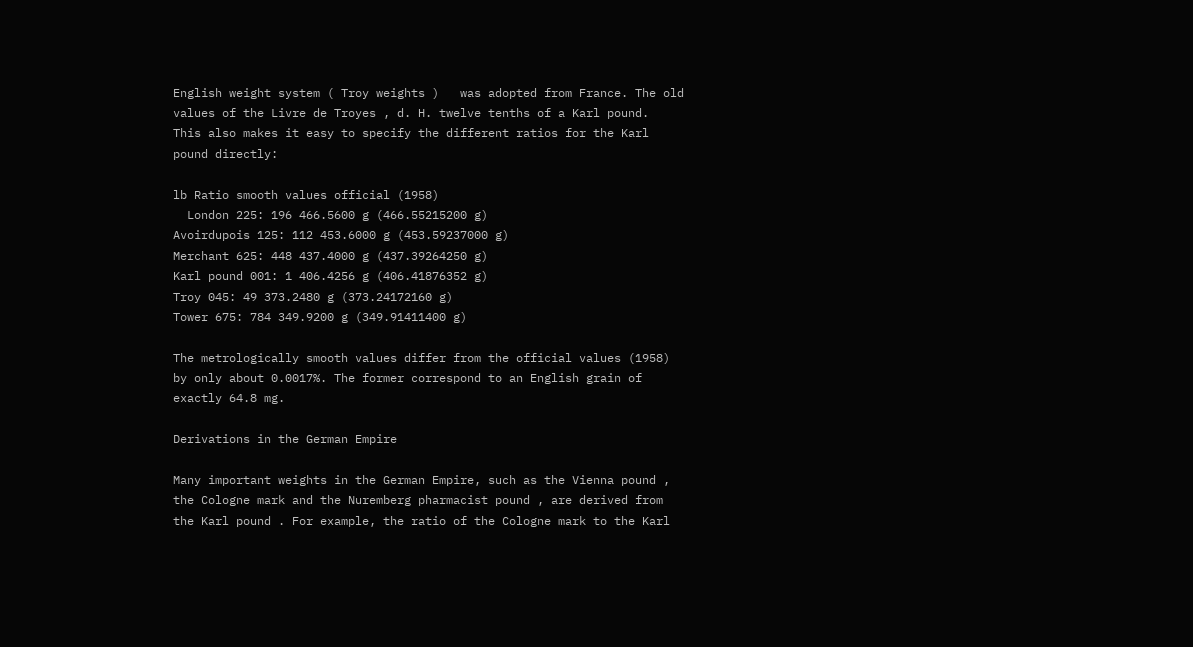English weight system ( Troy weights )   was adopted from France. The old values of the Livre de Troyes , d. H. twelve tenths of a Karl pound.
This also makes it easy to specify the different ratios for the Karl pound directly:

lb Ratio smooth values official (1958)
  London 225: 196 466.5600 g (466.55215200 g)
Avoirdupois 125: 112 453.6000 g (453.59237000 g)
Merchant 625: 448 437.4000 g (437.39264250 g)
Karl pound 001: 1 406.4256 g (406.41876352 g)
Troy 045: 49 373.2480 g (373.24172160 g)
Tower 675: 784 349.9200 g (349.91411400 g)

The metrologically smooth values differ from the official values (1958) by only about 0.0017%. The former correspond to an English grain of exactly 64.8 mg.

Derivations in the German Empire

Many important weights in the German Empire, such as the Vienna pound , the Cologne mark and the Nuremberg pharmacist pound , are derived from the Karl pound . For example, the ratio of the Cologne mark to the Karl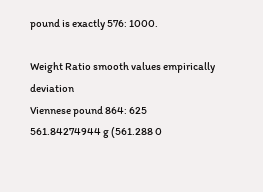pound is exactly 576: 1000.

Weight Ratio smooth values empirically deviation
Viennese pound 864: 625 561.84274944 g (561.288 0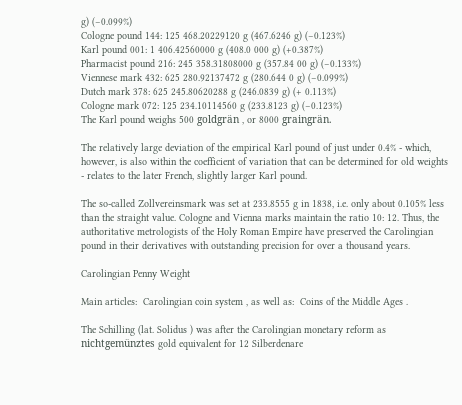g) (−0.099%)
Cologne pound 144: 125 468.20229120 g (467.6246 g) (−0.123%)
Karl pound 001: 1 406.42560000 g (408.0 000 g) (+0.387%)
Pharmacist pound 216: 245 358.31808000 g (357.84 00 g) (−0.133%)
Viennese mark 432: 625 280.92137472 g (280.644 0 g) (−0.099%)
Dutch mark 378: 625 245.80620288 g (246.0839 g) (+ 0.113%)
Cologne mark 072: 125 234.10114560 g (233.8123 g) (−0.123%)
The Karl pound weighs 500 goldgrän , or 8000 graingrän.

The relatively large deviation of the empirical Karl pound of just under 0.4% - which, however, is also within the coefficient of variation that can be determined for old weights - relates to the later French, slightly larger Karl pound.

The so-called Zollvereinsmark was set at 233.8555 g in 1838, i.e. only about 0.105% less than the straight value. Cologne and Vienna marks maintain the ratio 10: 12. Thus, the authoritative metrologists of the Holy Roman Empire have preserved the Carolingian pound in their derivatives with outstanding precision for over a thousand years.

Carolingian Penny Weight

Main articles:  Carolingian coin system , as well as:  Coins of the Middle Ages .

The Schilling (lat. Solidus ) was after the Carolingian monetary reform as nichtgemünztes gold equivalent for 12 Silberdenare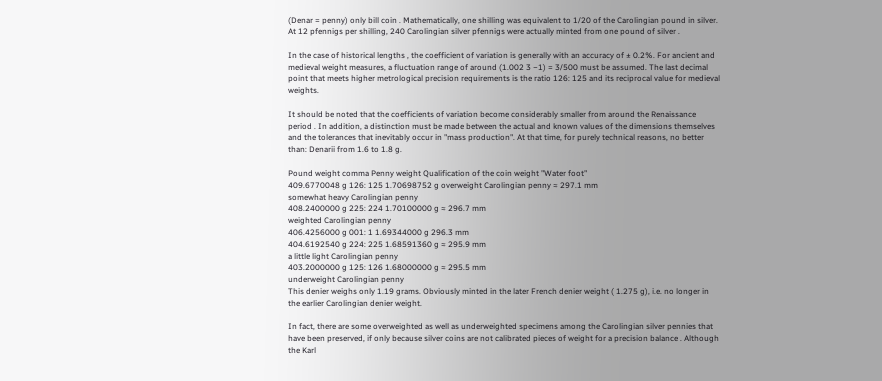(Denar = penny) only bill coin . Mathematically, one shilling was equivalent to 1/20 of the Carolingian pound in silver. At 12 pfennigs per shilling, 240 Carolingian silver pfennigs were actually minted from one pound of silver .

In the case of historical lengths , the coefficient of variation is generally with an accuracy of ± 0.2%. For ancient and medieval weight measures, a fluctuation range of around (1.002 3 −1) = 3/500 must be assumed. The last decimal point that meets higher metrological precision requirements is the ratio 126: 125 and its reciprocal value for medieval weights.

It should be noted that the coefficients of variation become considerably smaller from around the Renaissance period . In addition, a distinction must be made between the actual and known values of the dimensions themselves and the tolerances that inevitably occur in "mass production". At that time, for purely technical reasons, no better than: Denarii from 1.6 to 1.8 g.

Pound weight comma Penny weight Qualification of the coin weight "Water foot"
409.6770048 g 126: 125 1.70698752 g overweight Carolingian penny ≈ 297.1 mm
somewhat heavy Carolingian penny
408.2400000 g 225: 224 1.70100000 g ≈ 296.7 mm
weighted Carolingian penny
406.4256000 g 001: 1 1.69344000 g 296.3 mm
404.6192540 g 224: 225 1.68591360 g ≈ 295.9 mm
a little light Carolingian penny
403.2000000 g 125: 126 1.68000000 g ≈ 295.5 mm
underweight Carolingian penny
This denier weighs only 1.19 grams. Obviously minted in the later French denier weight ( 1.275 g), i.e. no longer in the earlier Carolingian denier weight.

In fact, there are some overweighted as well as underweighted specimens among the Carolingian silver pennies that have been preserved, if only because silver coins are not calibrated pieces of weight for a precision balance . Although the Karl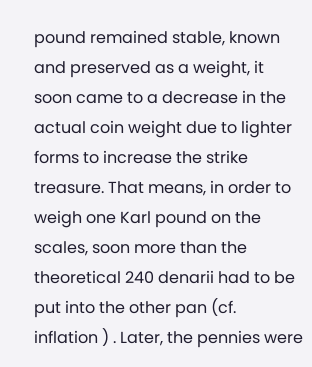pound remained stable, known and preserved as a weight, it soon came to a decrease in the actual coin weight due to lighter forms to increase the strike treasure. That means, in order to weigh one Karl pound on the scales, soon more than the theoretical 240 denarii had to be put into the other pan (cf. inflation ) . Later, the pennies were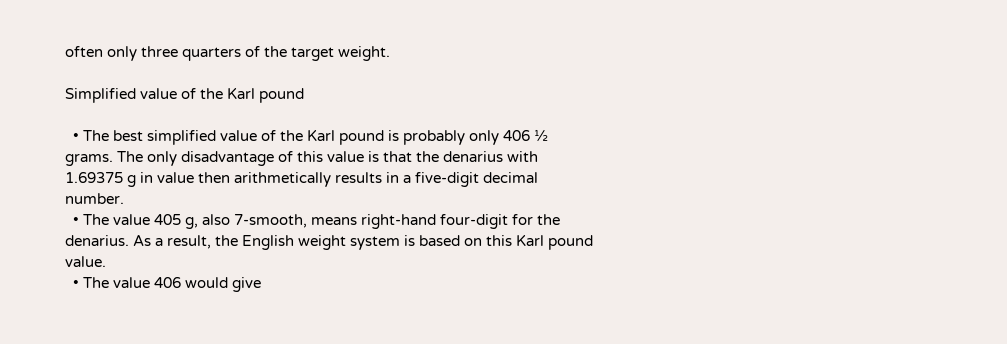often only three quarters of the target weight.

Simplified value of the Karl pound

  • The best simplified value of the Karl pound is probably only 406 ½ grams. The only disadvantage of this value is that the denarius with 1.69375 g in value then arithmetically results in a five-digit decimal number.
  • The value 405 g, also 7-smooth, means right-hand four-digit for the denarius. As a result, the English weight system is based on this Karl pound value.
  • The value 406 would give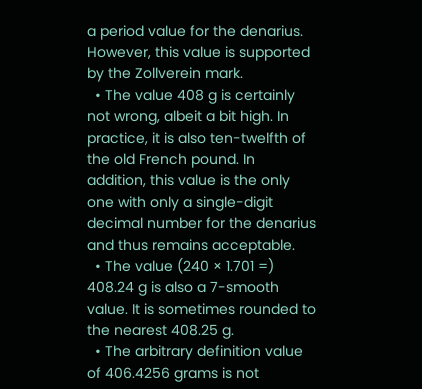a period value for the denarius. However, this value is supported by the Zollverein mark.
  • The value 408 g is certainly not wrong, albeit a bit high. In practice, it is also ten-twelfth of the old French pound. In addition, this value is the only one with only a single-digit decimal number for the denarius and thus remains acceptable.
  • The value (240 × 1.701 =) 408.24 g is also a 7-smooth value. It is sometimes rounded to the nearest 408.25 g.
  • The arbitrary definition value of 406.4256 grams is not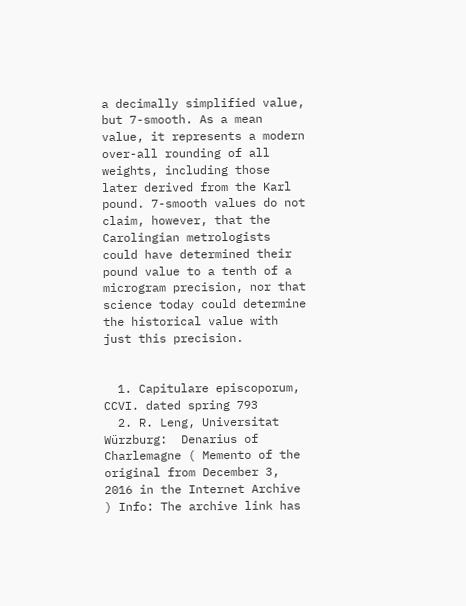a decimally simplified value, but 7-smooth. As a mean value, it represents a modern over-all rounding of all weights, including those later derived from the Karl pound. 7-smooth values do not claim, however, that the Carolingian metrologists could have determined their pound value to a tenth of a microgram precision, nor that science today could determine the historical value with just this precision.


  1. Capitulare episcoporum, CCVI. dated spring 793
  2. R. Leng, Universitat Würzburg:  Denarius of Charlemagne ( Memento of the original from December 3, 2016 in the Internet Archive ) Info: The archive link has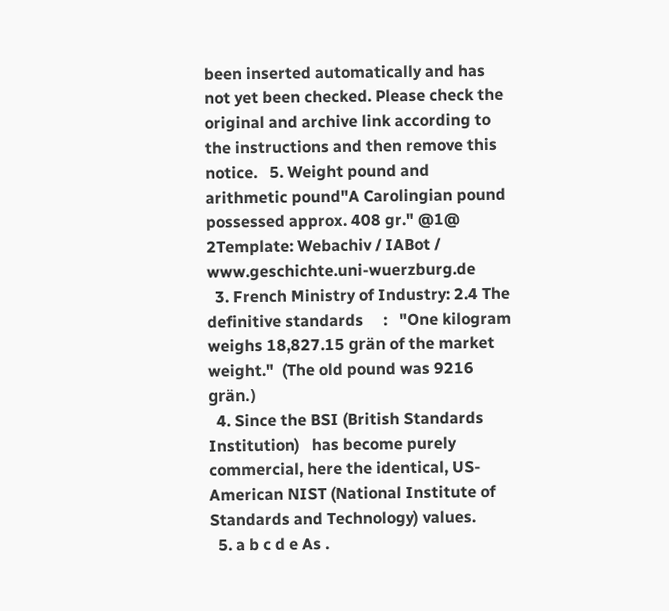been inserted automatically and has not yet been checked. Please check the original and archive link according to the instructions and then remove this notice.   5. Weight pound and arithmetic pound"A Carolingian pound possessed approx. 408 gr." @1@ 2Template: Webachiv / IABot / www.geschichte.uni-wuerzburg.de
  3. French Ministry of Industry: 2.4 The definitive standards     :   "One kilogram weighs 18,827.15 grän of the market weight."  (The old pound was 9216 grän.)
  4. Since the BSI (British Standards Institution)   has become purely commercial, here the identical, US-American NIST (National Institute of Standards and Technology) values.
  5. a b c d e As .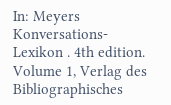In: Meyers Konversations-Lexikon . 4th edition. Volume 1, Verlag des Bibliographisches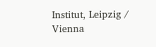Institut, Leipzig / Vienna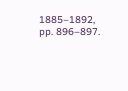1885–1892, pp. 896–897.